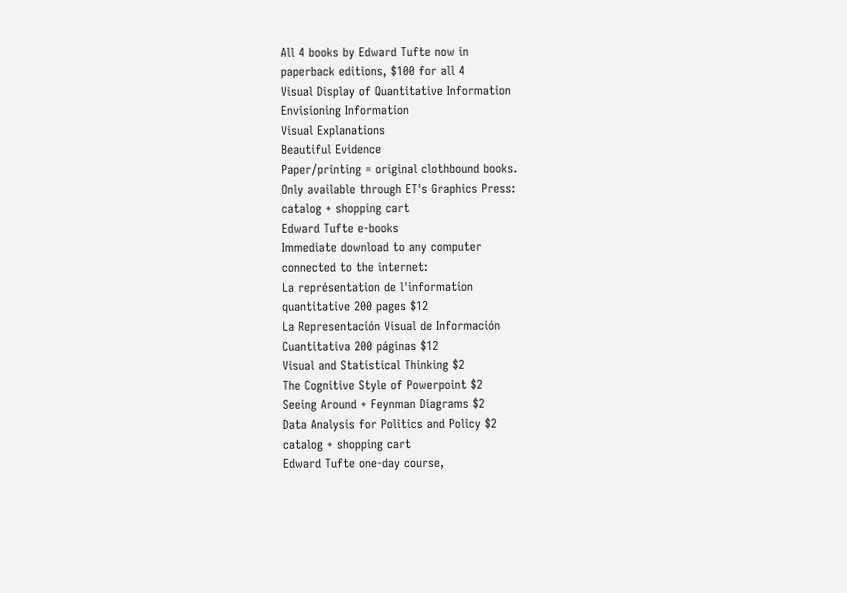All 4 books by Edward Tufte now in
paperback editions, $100 for all 4
Visual Display of Quantitative Information
Envisioning Information
Visual Explanations
Beautiful Evidence
Paper/printing = original clothbound books.
Only available through ET's Graphics Press:
catalog + shopping cart
Edward Tufte e-books
Immediate download to any computer
connected to the internet:
La représentation de l'information
quantitative 200 pages $12
La Representación Visual de Información
Cuantitativa 200 páginas $12
Visual and Statistical Thinking $2
The Cognitive Style of Powerpoint $2
Seeing Around + Feynman Diagrams $2
Data Analysis for Politics and Policy $2
catalog + shopping cart
Edward Tufte one-day course,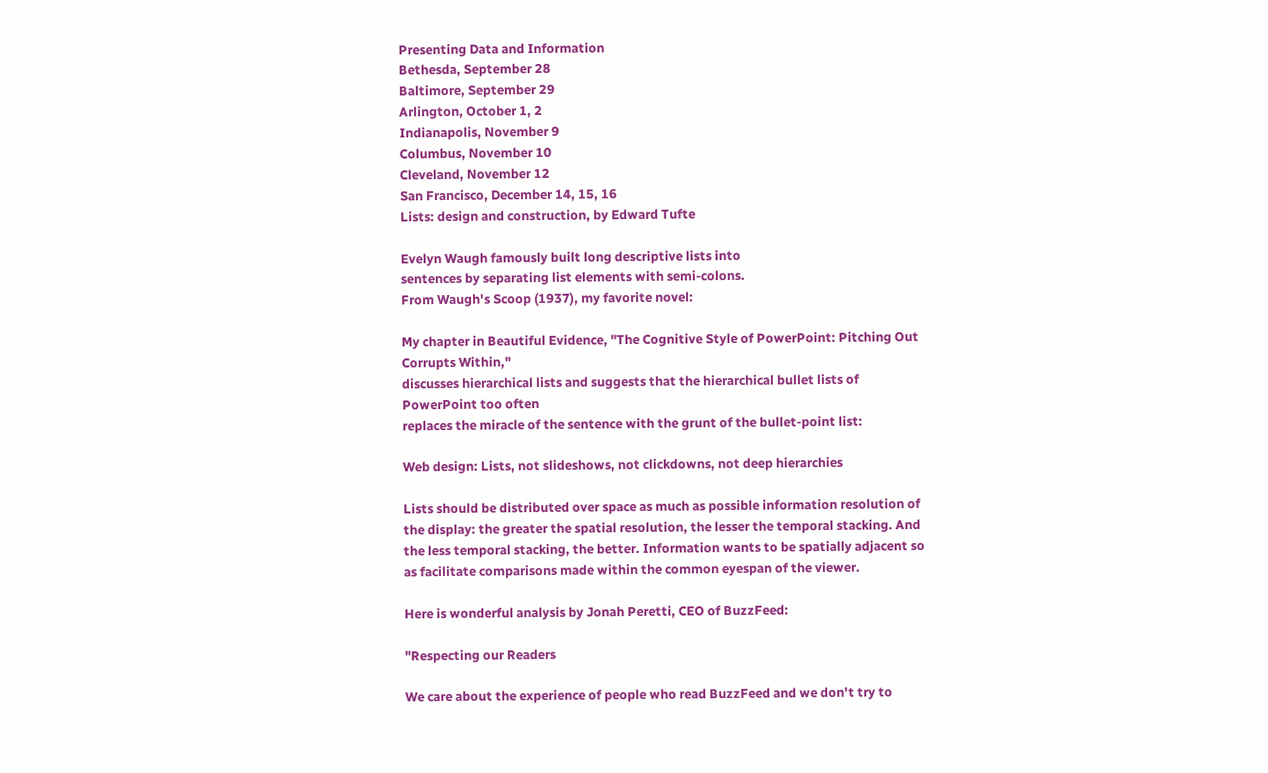Presenting Data and Information
Bethesda, September 28
Baltimore, September 29
Arlington, October 1, 2
Indianapolis, November 9
Columbus, November 10
Cleveland, November 12
San Francisco, December 14, 15, 16
Lists: design and construction, by Edward Tufte

Evelyn Waugh famously built long descriptive lists into
sentences by separating list elements with semi-colons.
From Waugh's Scoop (1937), my favorite novel:

My chapter in Beautiful Evidence, "The Cognitive Style of PowerPoint: Pitching Out Corrupts Within,"
discusses hierarchical lists and suggests that the hierarchical bullet lists of PowerPoint too often
replaces the miracle of the sentence with the grunt of the bullet-point list:

Web design: Lists, not slideshows, not clickdowns, not deep hierarchies

Lists should be distributed over space as much as possible information resolution of the display: the greater the spatial resolution, the lesser the temporal stacking. And the less temporal stacking, the better. Information wants to be spatially adjacent so as facilitate comparisons made within the common eyespan of the viewer.

Here is wonderful analysis by Jonah Peretti, CEO of BuzzFeed:

"Respecting our Readers

We care about the experience of people who read BuzzFeed and we don't try to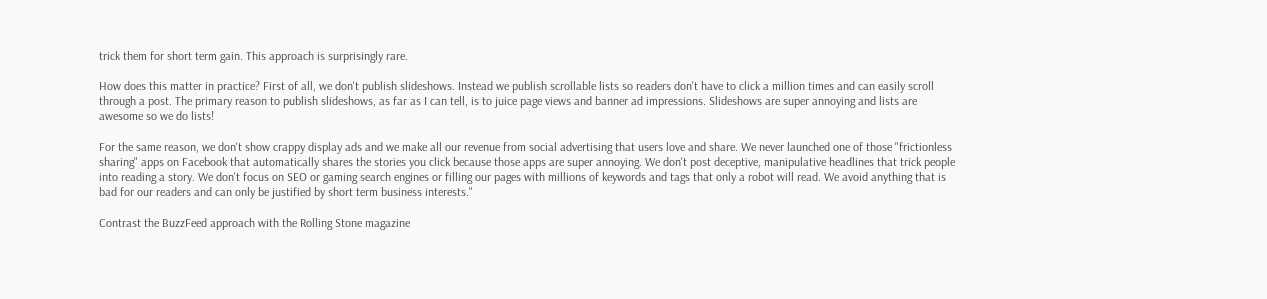trick them for short term gain. This approach is surprisingly rare.

How does this matter in practice? First of all, we don't publish slideshows. Instead we publish scrollable lists so readers don't have to click a million times and can easily scroll through a post. The primary reason to publish slideshows, as far as I can tell, is to juice page views and banner ad impressions. Slideshows are super annoying and lists are awesome so we do lists!

For the same reason, we don't show crappy display ads and we make all our revenue from social advertising that users love and share. We never launched one of those "frictionless sharing" apps on Facebook that automatically shares the stories you click because those apps are super annoying. We don't post deceptive, manipulative headlines that trick people into reading a story. We don't focus on SEO or gaming search engines or filling our pages with millions of keywords and tags that only a robot will read. We avoid anything that is bad for our readers and can only be justified by short term business interests."

Contrast the BuzzFeed approach with the Rolling Stone magazine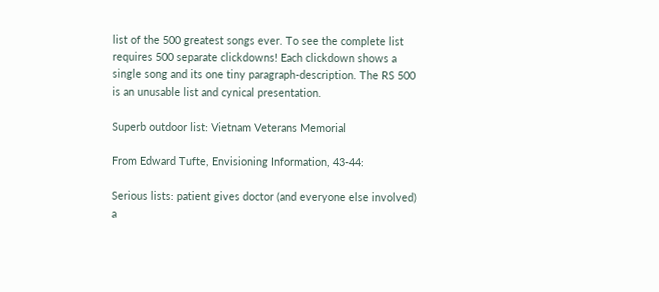list of the 500 greatest songs ever. To see the complete list requires 500 separate clickdowns! Each clickdown shows a single song and its one tiny paragraph-description. The RS 500 is an unusable list and cynical presentation.

Superb outdoor list: Vietnam Veterans Memorial

From Edward Tufte, Envisioning Information, 43-44:

Serious lists: patient gives doctor (and everyone else involved) a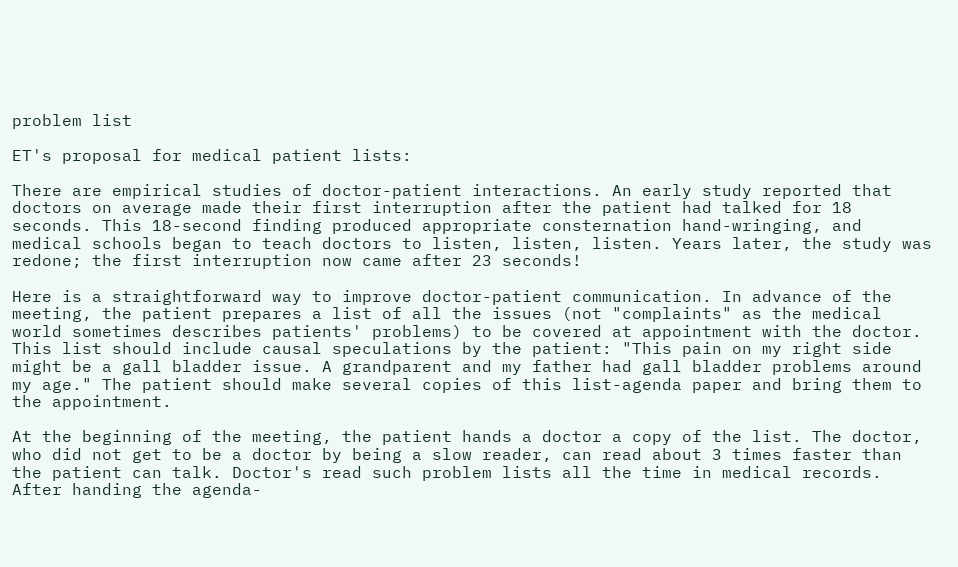problem list

ET's proposal for medical patient lists:

There are empirical studies of doctor-patient interactions. An early study reported that doctors on average made their first interruption after the patient had talked for 18 seconds. This 18-second finding produced appropriate consternation hand-wringing, and medical schools began to teach doctors to listen, listen, listen. Years later, the study was redone; the first interruption now came after 23 seconds!

Here is a straightforward way to improve doctor-patient communication. In advance of the meeting, the patient prepares a list of all the issues (not "complaints" as the medical world sometimes describes patients' problems) to be covered at appointment with the doctor. This list should include causal speculations by the patient: "This pain on my right side might be a gall bladder issue. A grandparent and my father had gall bladder problems around my age." The patient should make several copies of this list-agenda paper and bring them to the appointment.

At the beginning of the meeting, the patient hands a doctor a copy of the list. The doctor, who did not get to be a doctor by being a slow reader, can read about 3 times faster than the patient can talk. Doctor's read such problem lists all the time in medical records. After handing the agenda-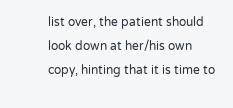list over, the patient should look down at her/his own copy, hinting that it is time to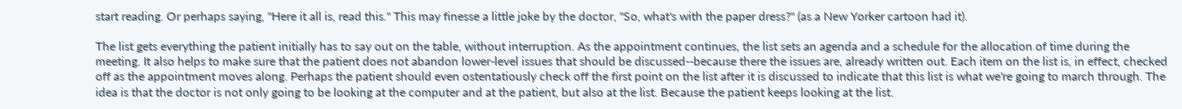start reading. Or perhaps saying, "Here it all is, read this." This may finesse a little joke by the doctor, "So, what's with the paper dress?" (as a New Yorker cartoon had it).

The list gets everything the patient initially has to say out on the table, without interruption. As the appointment continues, the list sets an agenda and a schedule for the allocation of time during the meeting. It also helps to make sure that the patient does not abandon lower-level issues that should be discussed--because there the issues are, already written out. Each item on the list is, in effect, checked off as the appointment moves along. Perhaps the patient should even ostentatiously check off the first point on the list after it is discussed to indicate that this list is what we're going to march through. The idea is that the doctor is not only going to be looking at the computer and at the patient, but also at the list. Because the patient keeps looking at the list.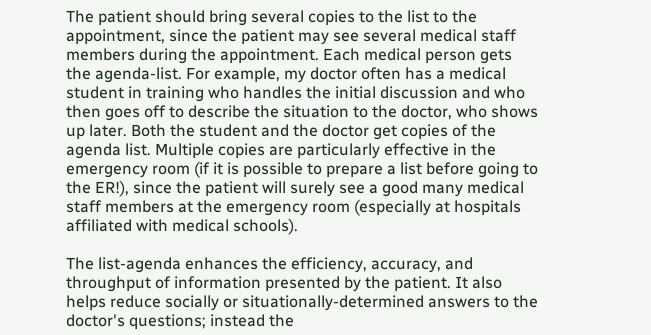The patient should bring several copies to the list to the appointment, since the patient may see several medical staff members during the appointment. Each medical person gets the agenda-list. For example, my doctor often has a medical student in training who handles the initial discussion and who then goes off to describe the situation to the doctor, who shows up later. Both the student and the doctor get copies of the agenda list. Multiple copies are particularly effective in the emergency room (if it is possible to prepare a list before going to the ER!), since the patient will surely see a good many medical staff members at the emergency room (especially at hospitals affiliated with medical schools).

The list-agenda enhances the efficiency, accuracy, and throughput of information presented by the patient. It also helps reduce socially or situationally-determined answers to the doctor's questions; instead the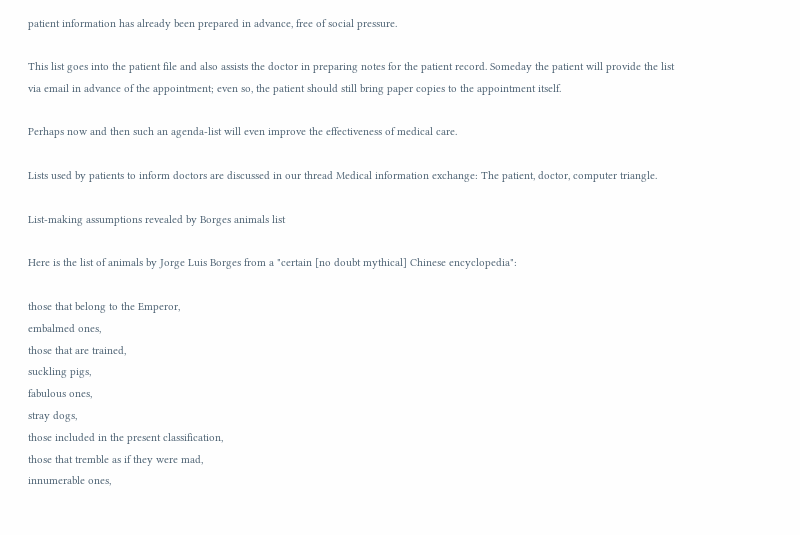patient information has already been prepared in advance, free of social pressure.

This list goes into the patient file and also assists the doctor in preparing notes for the patient record. Someday the patient will provide the list via email in advance of the appointment; even so, the patient should still bring paper copies to the appointment itself.

Perhaps now and then such an agenda-list will even improve the effectiveness of medical care.

Lists used by patients to inform doctors are discussed in our thread Medical information exchange: The patient, doctor, computer triangle.

List-making assumptions revealed by Borges animals list

Here is the list of animals by Jorge Luis Borges from a "certain [no doubt mythical] Chinese encyclopedia":

those that belong to the Emperor,
embalmed ones,
those that are trained,
suckling pigs,
fabulous ones,
stray dogs,
those included in the present classification,
those that tremble as if they were mad,
innumerable ones,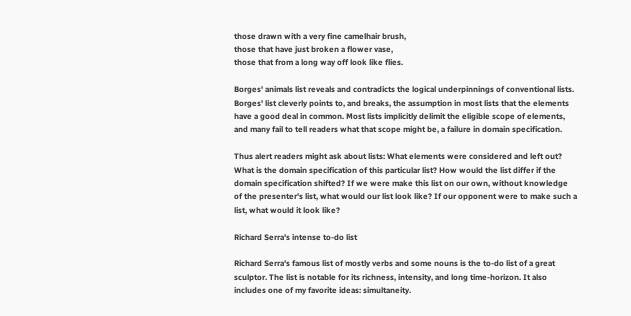those drawn with a very fine camelhair brush,
those that have just broken a flower vase,
those that from a long way off look like flies.

Borges' animals list reveals and contradicts the logical underpinnings of conventional lists. Borges' list cleverly points to, and breaks, the assumption in most lists that the elements have a good deal in common. Most lists implicitly delimit the eligible scope of elements, and many fail to tell readers what that scope might be, a failure in domain specification.

Thus alert readers might ask about lists: What elements were considered and left out? What is the domain specification of this particular list? How would the list differ if the domain specification shifted? If we were make this list on our own, without knowledge of the presenter's list, what would our list look like? If our opponent were to make such a list, what would it look like?

Richard Serra's intense to-do list

Richard Serra's famous list of mostly verbs and some nouns is the to-do list of a great sculptor. The list is notable for its richness, intensity, and long time-horizon. It also includes one of my favorite ideas: simultaneity.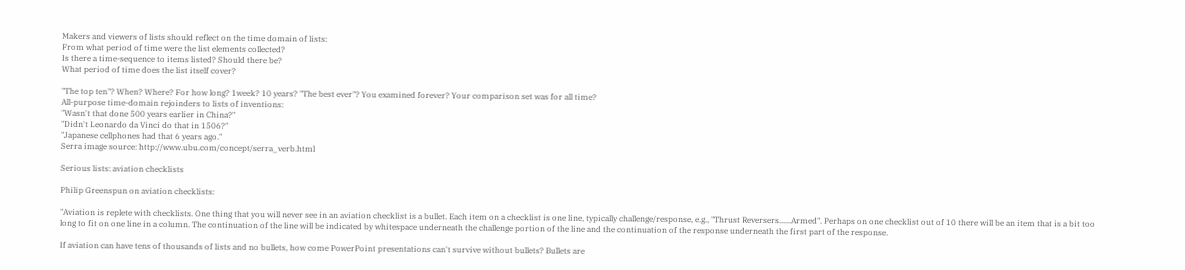Makers and viewers of lists should reflect on the time domain of lists:
From what period of time were the list elements collected?
Is there a time-sequence to items listed? Should there be?
What period of time does the list itself cover?

"The top ten"? When? Where? For how long? 1week? 10 years? "The best ever"? You examined forever? Your comparison set was for all time?
All-purpose time-domain rejoinders to lists of inventions:
"Wasn't that done 500 years earlier in China?"
"Didn't Leonardo da Vinci do that in 1506?"
"Japanese cellphones had that 6 years ago."
Serra image source: http://www.ubu.com/concept/serra_verb.html

Serious lists: aviation checklists

Philip Greenspun on aviation checklists:

"Aviation is replete with checklists. One thing that you will never see in an aviation checklist is a bullet. Each item on a checklist is one line, typically challenge/response, e.g., "Thrust Reversers......Armed". Perhaps on one checklist out of 10 there will be an item that is a bit too long to fit on one line in a column. The continuation of the line will be indicated by whitespace underneath the challenge portion of the line and the continuation of the response underneath the first part of the response.

If aviation can have tens of thousands of lists and no bullets, how come PowerPoint presentations can't survive without bullets? Bullets are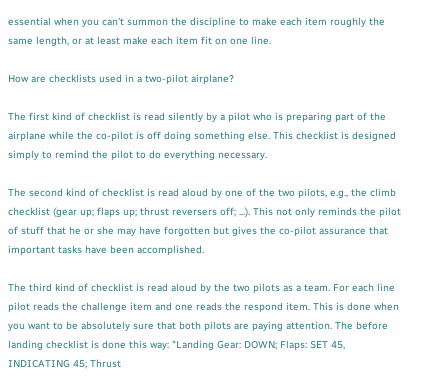essential when you can't summon the discipline to make each item roughly the same length, or at least make each item fit on one line.

How are checklists used in a two-pilot airplane?

The first kind of checklist is read silently by a pilot who is preparing part of the airplane while the co-pilot is off doing something else. This checklist is designed simply to remind the pilot to do everything necessary.

The second kind of checklist is read aloud by one of the two pilots, e.g., the climb checklist (gear up; flaps up; thrust reversers off; ...). This not only reminds the pilot of stuff that he or she may have forgotten but gives the co-pilot assurance that important tasks have been accomplished.

The third kind of checklist is read aloud by the two pilots as a team. For each line pilot reads the challenge item and one reads the respond item. This is done when you want to be absolutely sure that both pilots are paying attention. The before landing checklist is done this way: "Landing Gear: DOWN; Flaps: SET 45, INDICATING 45; Thrust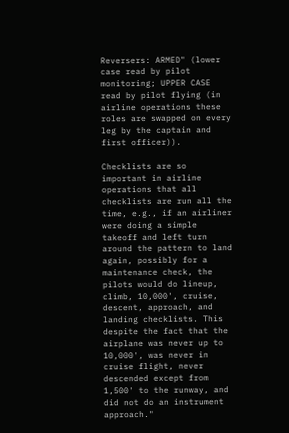Reversers: ARMED" (lower case read by pilot monitoring; UPPER CASE read by pilot flying (in airline operations these roles are swapped on every leg by the captain and first officer)).

Checklists are so important in airline operations that all checklists are run all the time, e.g., if an airliner were doing a simple takeoff and left turn around the pattern to land again, possibly for a maintenance check, the pilots would do lineup, climb, 10,000', cruise, descent, approach, and landing checklists. This despite the fact that the airplane was never up to 10,000', was never in cruise flight, never descended except from 1,500' to the runway, and did not do an instrument approach."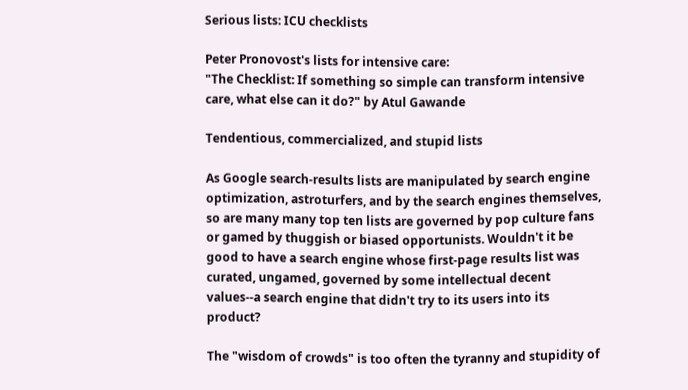Serious lists: ICU checklists

Peter Pronovost's lists for intensive care:
"The Checklist: If something so simple can transform intensive care, what else can it do?" by Atul Gawande

Tendentious, commercialized, and stupid lists

As Google search-results lists are manipulated by search engine optimization, astroturfers, and by the search engines themselves, so are many many top ten lists are governed by pop culture fans or gamed by thuggish or biased opportunists. Wouldn't it be good to have a search engine whose first-page results list was curated, ungamed, governed by some intellectual decent values--a search engine that didn't try to its users into its product?

The "wisdom of crowds" is too often the tyranny and stupidity of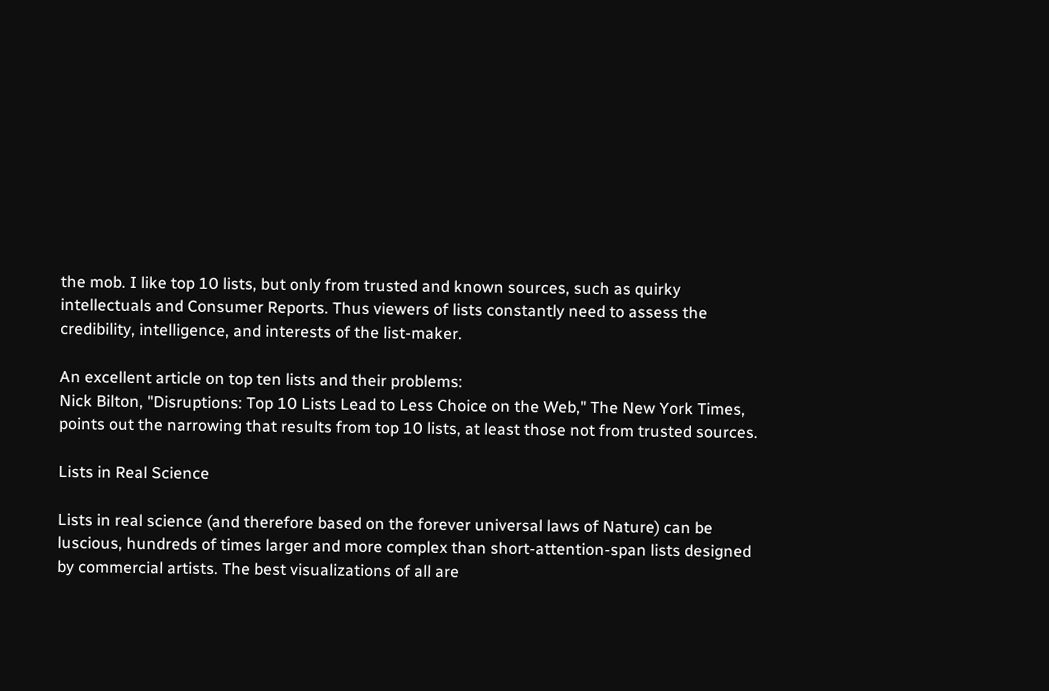the mob. I like top 10 lists, but only from trusted and known sources, such as quirky intellectuals and Consumer Reports. Thus viewers of lists constantly need to assess the credibility, intelligence, and interests of the list-maker.

An excellent article on top ten lists and their problems:
Nick Bilton, "Disruptions: Top 10 Lists Lead to Less Choice on the Web," The New York Times,
points out the narrowing that results from top 10 lists, at least those not from trusted sources.

Lists in Real Science

Lists in real science (and therefore based on the forever universal laws of Nature) can be luscious, hundreds of times larger and more complex than short-attention-span lists designed by commercial artists. The best visualizations of all are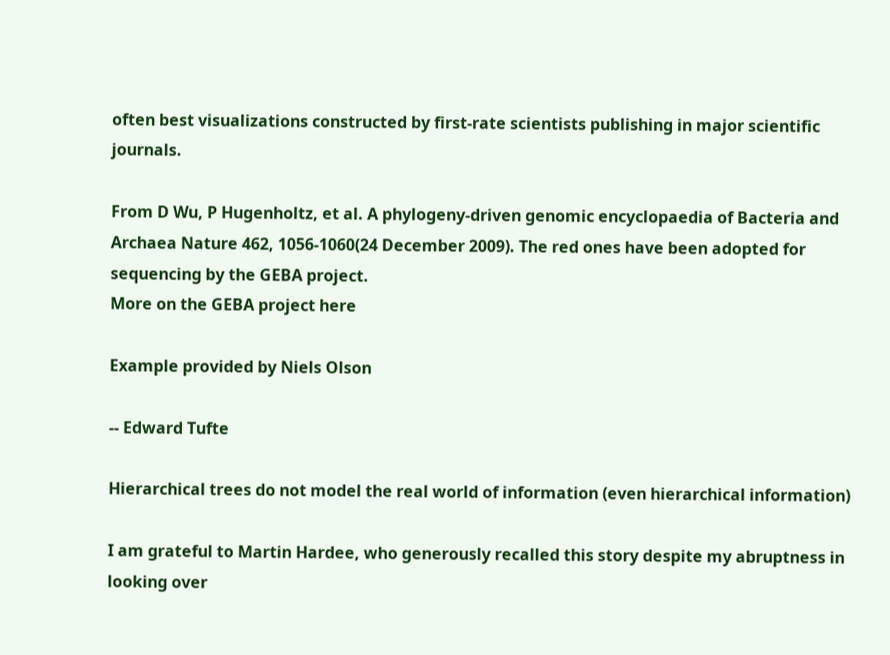often best visualizations constructed by first-rate scientists publishing in major scientific journals.

From D Wu, P Hugenholtz, et al. A phylogeny-driven genomic encyclopaedia of Bacteria and Archaea Nature 462, 1056-1060(24 December 2009). The red ones have been adopted for sequencing by the GEBA project.
More on the GEBA project here

Example provided by Niels Olson

-- Edward Tufte

Hierarchical trees do not model the real world of information (even hierarchical information)

I am grateful to Martin Hardee, who generously recalled this story despite my abruptness in looking over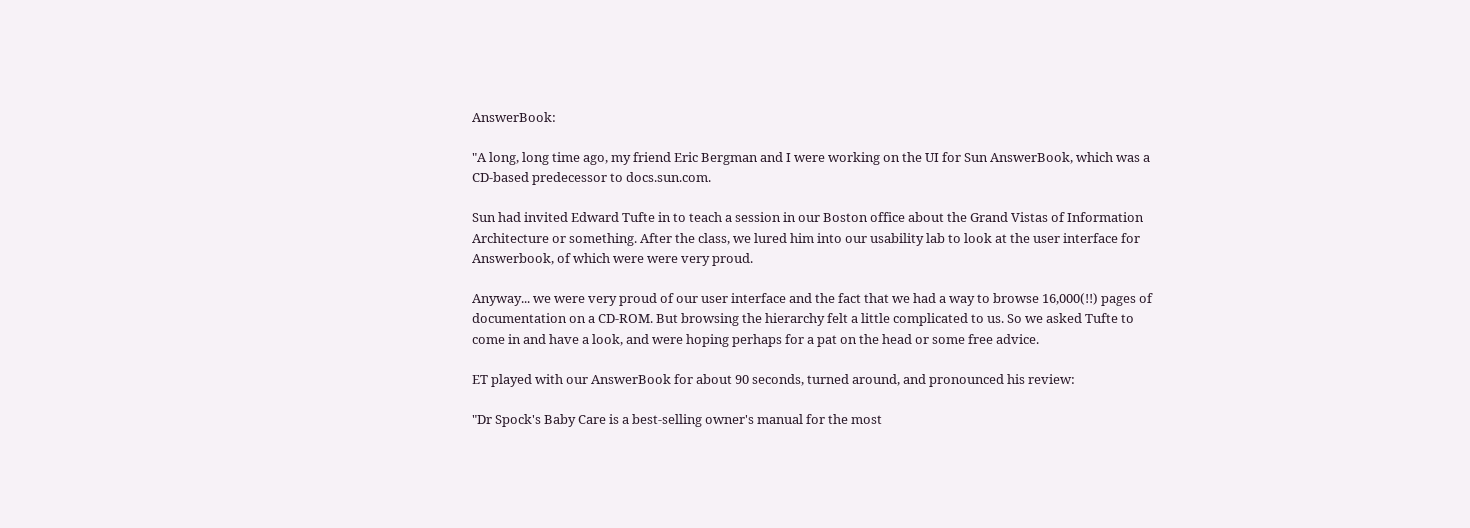AnswerBook:

"A long, long time ago, my friend Eric Bergman and I were working on the UI for Sun AnswerBook, which was a CD-based predecessor to docs.sun.com.

Sun had invited Edward Tufte in to teach a session in our Boston office about the Grand Vistas of Information Architecture or something. After the class, we lured him into our usability lab to look at the user interface for Answerbook, of which were were very proud.

Anyway... we were very proud of our user interface and the fact that we had a way to browse 16,000(!!) pages of documentation on a CD-ROM. But browsing the hierarchy felt a little complicated to us. So we asked Tufte to come in and have a look, and were hoping perhaps for a pat on the head or some free advice.

ET played with our AnswerBook for about 90 seconds, turned around, and pronounced his review:

"Dr Spock's Baby Care is a best-selling owner's manual for the most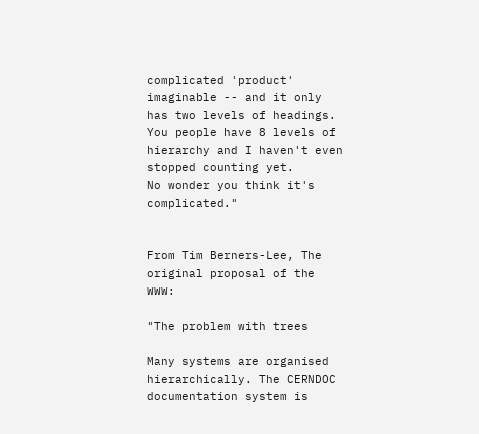complicated 'product' imaginable -- and it only has two levels of headings.
You people have 8 levels of hierarchy and I haven't even stopped counting yet.
No wonder you think it's complicated."


From Tim Berners-Lee, The original proposal of the WWW:

"The problem with trees

Many systems are organised hierarchically. The CERNDOC documentation system is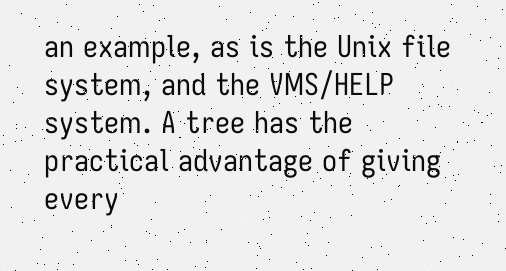an example, as is the Unix file system, and the VMS/HELP system. A tree has the practical advantage of giving every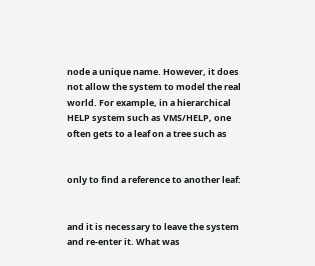node a unique name. However, it does not allow the system to model the real world. For example, in a hierarchical HELP system such as VMS/HELP, one often gets to a leaf on a tree such as


only to find a reference to another leaf:


and it is necessary to leave the system and re-enter it. What was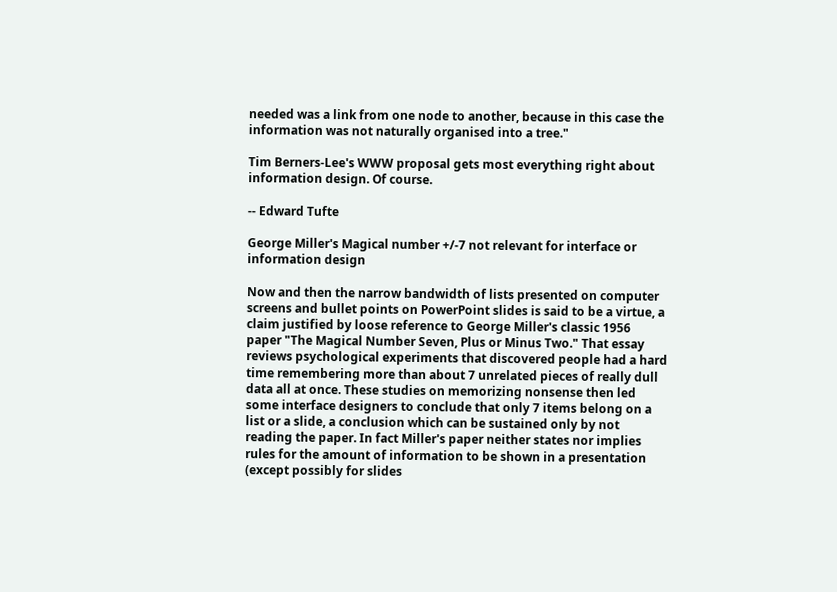needed was a link from one node to another, because in this case the information was not naturally organised into a tree."

Tim Berners-Lee's WWW proposal gets most everything right about information design. Of course.

-- Edward Tufte

George Miller's Magical number +/-7 not relevant for interface or information design

Now and then the narrow bandwidth of lists presented on computer screens and bullet points on PowerPoint slides is said to be a virtue, a claim justified by loose reference to George Miller's classic 1956 paper "The Magical Number Seven, Plus or Minus Two." That essay reviews psychological experiments that discovered people had a hard time remembering more than about 7 unrelated pieces of really dull data all at once. These studies on memorizing nonsense then led some interface designers to conclude that only 7 items belong on a list or a slide, a conclusion which can be sustained only by not reading the paper. In fact Miller's paper neither states nor implies rules for the amount of information to be shown in a presentation (except possibly for slides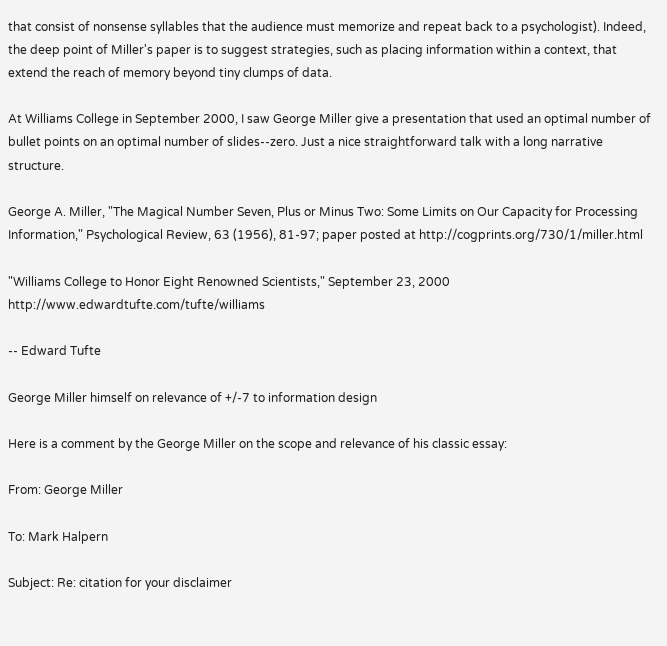that consist of nonsense syllables that the audience must memorize and repeat back to a psychologist). Indeed, the deep point of Miller's paper is to suggest strategies, such as placing information within a context, that extend the reach of memory beyond tiny clumps of data.

At Williams College in September 2000, I saw George Miller give a presentation that used an optimal number of bullet points on an optimal number of slides--zero. Just a nice straightforward talk with a long narrative structure.

George A. Miller, "The Magical Number Seven, Plus or Minus Two: Some Limits on Our Capacity for Processing Information," Psychological Review, 63 (1956), 81-97; paper posted at http://cogprints.org/730/1/miller.html

"Williams College to Honor Eight Renowned Scientists," September 23, 2000 http://www.edwardtufte.com/tufte/williams

-- Edward Tufte

George Miller himself on relevance of +/-7 to information design

Here is a comment by the George Miller on the scope and relevance of his classic essay:

From: George Miller

To: Mark Halpern

Subject: Re: citation for your disclaimer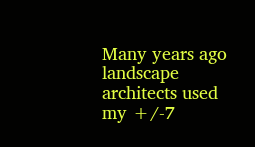Many years ago landscape architects used my +/-7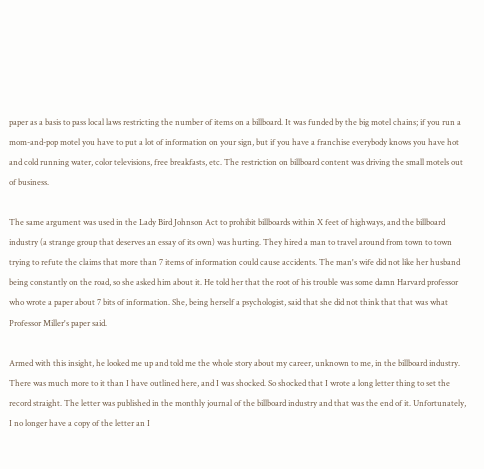paper as a basis to pass local laws restricting the number of items on a billboard. It was funded by the big motel chains; if you run a mom-and-pop motel you have to put a lot of information on your sign, but if you have a franchise everybody knows you have hot and cold running water, color televisions, free breakfasts, etc. The restriction on billboard content was driving the small motels out of business.

The same argument was used in the Lady Bird Johnson Act to prohibit billboards within X feet of highways, and the billboard industry (a strange group that deserves an essay of its own) was hurting. They hired a man to travel around from town to town trying to refute the claims that more than 7 items of information could cause accidents. The man's wife did not like her husband being constantly on the road, so she asked him about it. He told her that the root of his trouble was some damn Harvard professor who wrote a paper about 7 bits of information. She, being herself a psychologist, said that she did not think that that was what Professor Miller's paper said.

Armed with this insight, he looked me up and told me the whole story about my career, unknown to me, in the billboard industry. There was much more to it than I have outlined here, and I was shocked. So shocked that I wrote a long letter thing to set the record straight. The letter was published in the monthly journal of the billboard industry and that was the end of it. Unfortunately, I no longer have a copy of the letter an I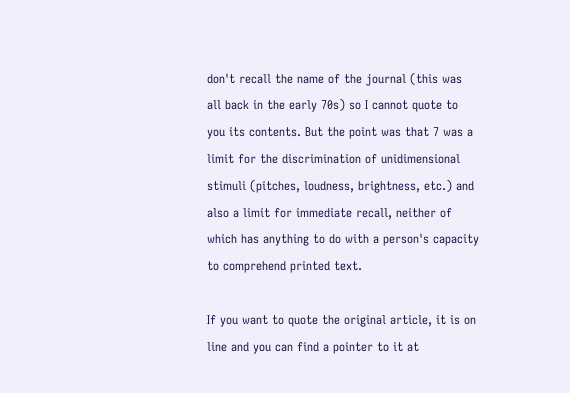don't recall the name of the journal (this was all back in the early 70s) so I cannot quote to you its contents. But the point was that 7 was a limit for the discrimination of unidimensional stimuli (pitches, loudness, brightness, etc.) and also a limit for immediate recall, neither of which has anything to do with a person's capacity to comprehend printed text.

If you want to quote the original article, it is on line and you can find a pointer to it at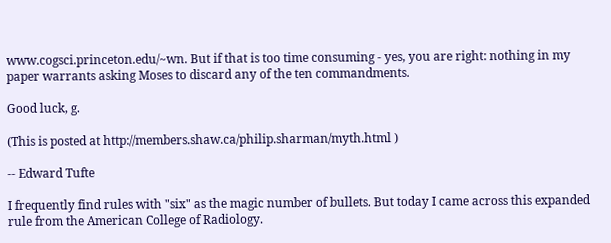www.cogsci.princeton.edu/~wn. But if that is too time consuming - yes, you are right: nothing in my paper warrants asking Moses to discard any of the ten commandments.

Good luck, g.

(This is posted at http://members.shaw.ca/philip.sharman/myth.html )

-- Edward Tufte

I frequently find rules with "six" as the magic number of bullets. But today I came across this expanded rule from the American College of Radiology.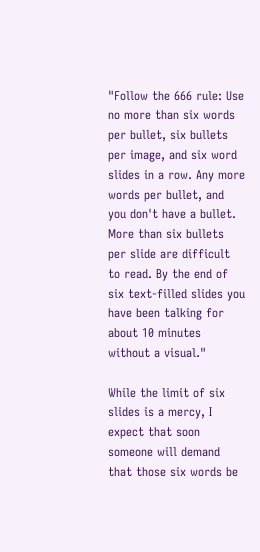"Follow the 666 rule: Use no more than six words per bullet, six bullets per image, and six word slides in a row. Any more words per bullet, and you don't have a bullet. More than six bullets per slide are difficult to read. By the end of six text-filled slides you have been talking for about 10 minutes without a visual."

While the limit of six slides is a mercy, I expect that soon someone will demand that those six words be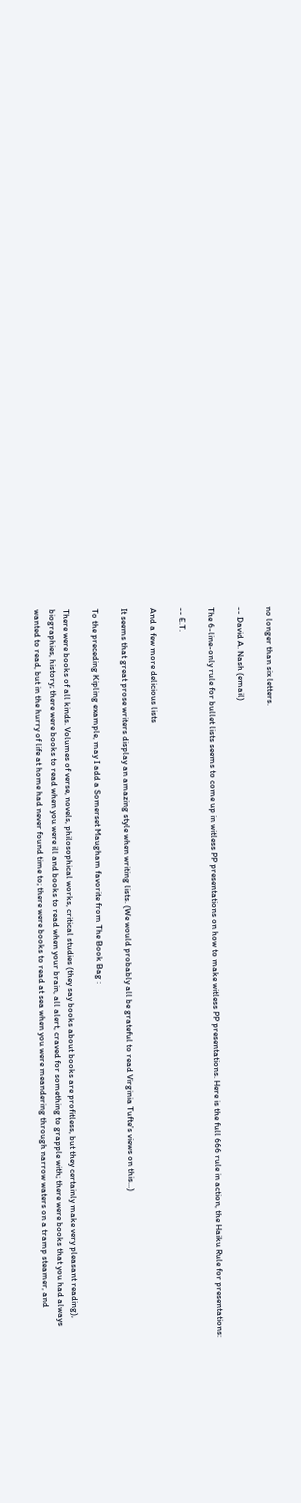no longer than six letters.

-- David A. Nash (email)

The 6-line-only rule for bullet lists seems to come up in witless PP presentations on how to make witless PP presentations. Here is the full 666 rule in action, the Haiku Rule for presentations:

-- E.T.

And a few more delicious lists

It seems that great prose writers display an amazing style when writing lists. (We would probably all be grateful to read Virginia Tufte's views on this...)

To the preceding Kipling example, may I add a Somerset Maugham favorite from The Book Bag :

There were books of all kinds. Volumes of verse, novels, philosophical works, critical studies (they say books about books are profitless, but they certainly make very pleasant reading), biographies, history; there were books to read when you were ill and books to read when your brain, all alert, craved for something to grapple with; there were books that you had always wanted to read, but in the hurry of life at home had never found time to; there were books to read at sea when you were meandering through narrow waters on a tramp steamer, and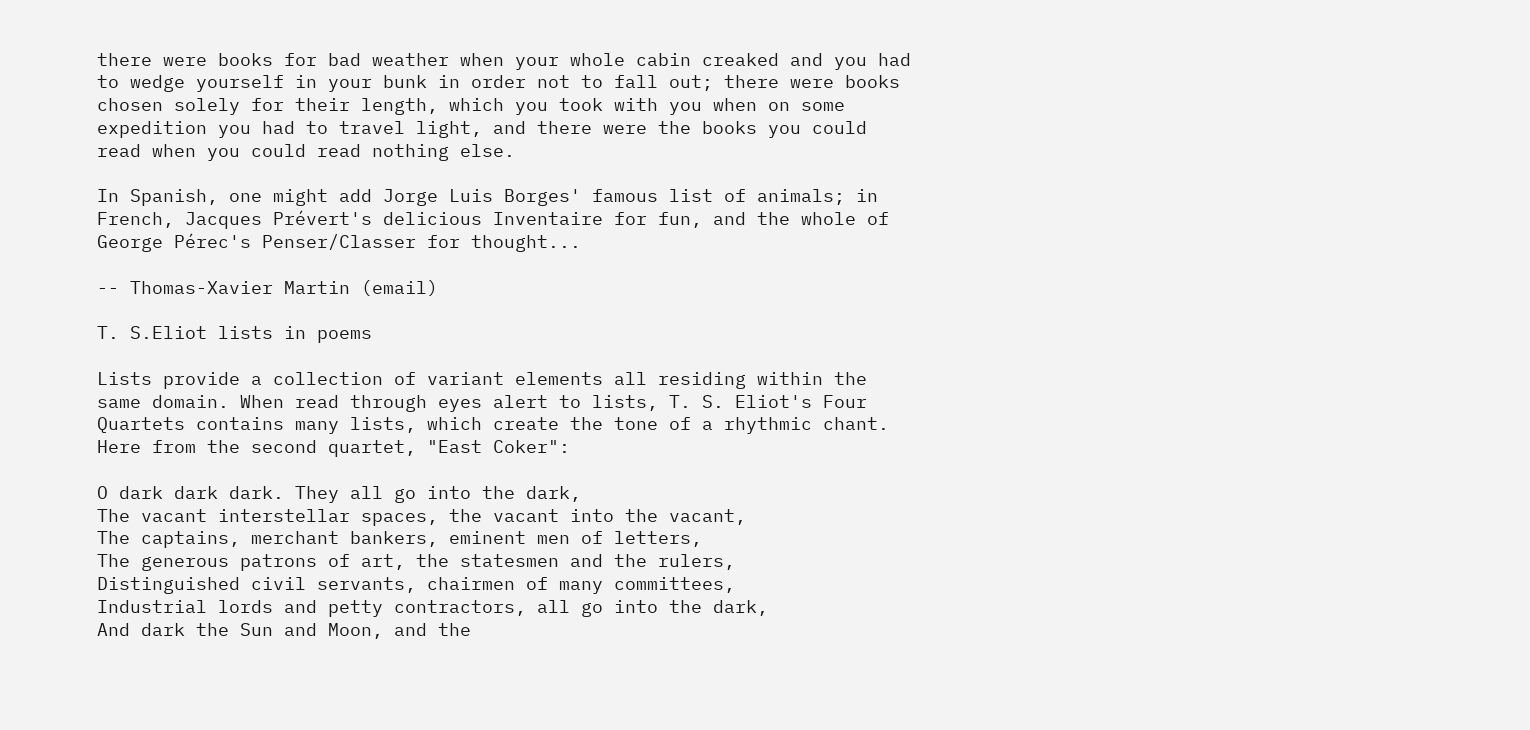there were books for bad weather when your whole cabin creaked and you had to wedge yourself in your bunk in order not to fall out; there were books chosen solely for their length, which you took with you when on some expedition you had to travel light, and there were the books you could read when you could read nothing else.

In Spanish, one might add Jorge Luis Borges' famous list of animals; in French, Jacques Prévert's delicious Inventaire for fun, and the whole of George Pérec's Penser/Classer for thought...

-- Thomas-Xavier Martin (email)

T. S.Eliot lists in poems

Lists provide a collection of variant elements all residing within the same domain. When read through eyes alert to lists, T. S. Eliot's Four Quartets contains many lists, which create the tone of a rhythmic chant. Here from the second quartet, "East Coker":

O dark dark dark. They all go into the dark,
The vacant interstellar spaces, the vacant into the vacant,
The captains, merchant bankers, eminent men of letters,
The generous patrons of art, the statesmen and the rulers,
Distinguished civil servants, chairmen of many committees,
Industrial lords and petty contractors, all go into the dark,
And dark the Sun and Moon, and the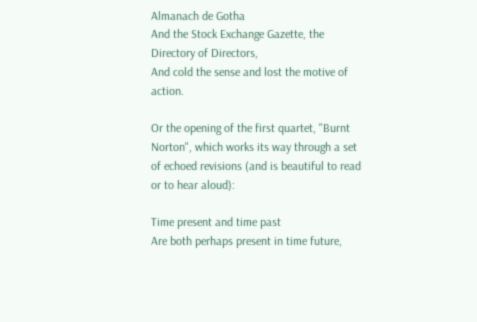Almanach de Gotha
And the Stock Exchange Gazette, the Directory of Directors,
And cold the sense and lost the motive of action.

Or the opening of the first quartet, "Burnt Norton", which works its way through a set of echoed revisions (and is beautiful to read or to hear aloud):

Time present and time past
Are both perhaps present in time future,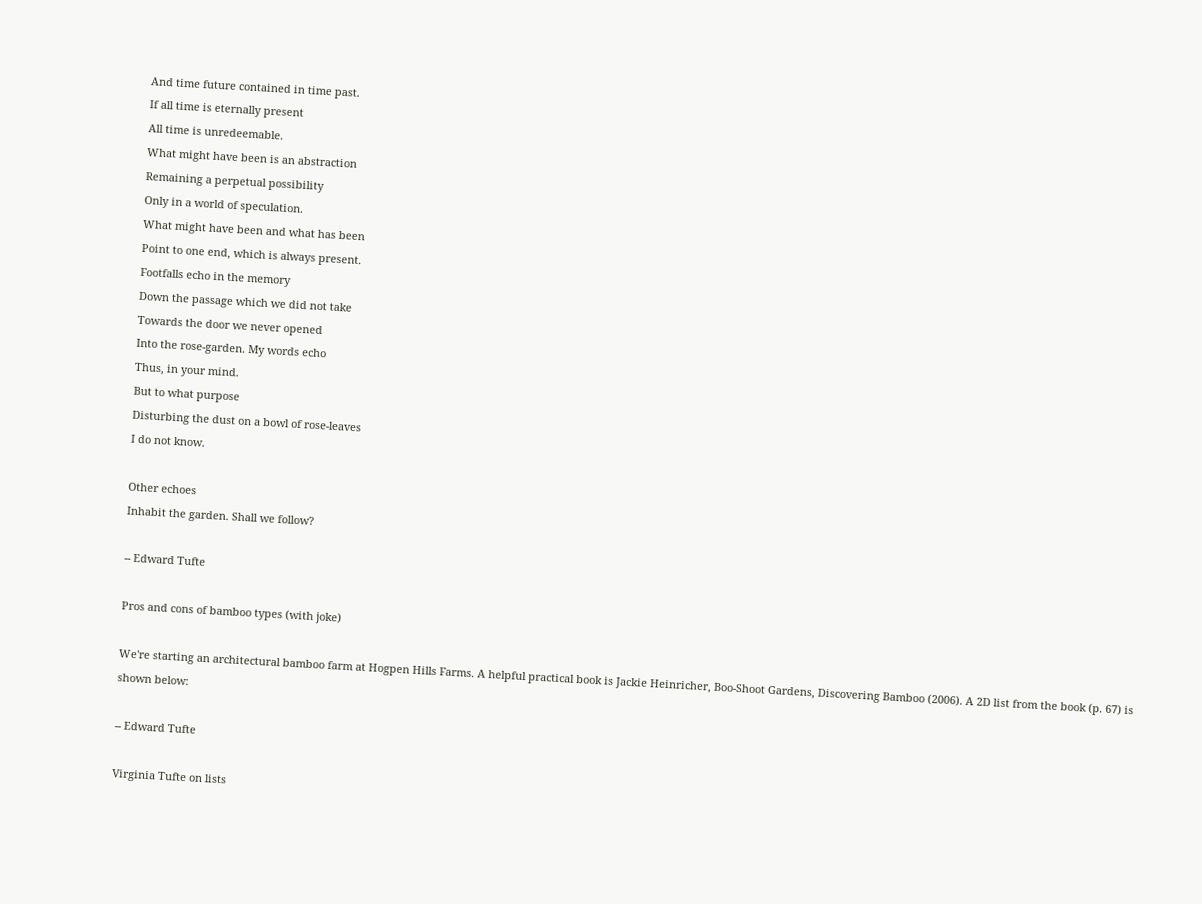And time future contained in time past.
If all time is eternally present
All time is unredeemable.
What might have been is an abstraction
Remaining a perpetual possibility
Only in a world of speculation.
What might have been and what has been
Point to one end, which is always present.
Footfalls echo in the memory
Down the passage which we did not take
Towards the door we never opened
Into the rose-garden. My words echo
Thus, in your mind.
But to what purpose
Disturbing the dust on a bowl of rose-leaves
I do not know.

Other echoes
Inhabit the garden. Shall we follow?

-- Edward Tufte

Pros and cons of bamboo types (with joke)

We're starting an architectural bamboo farm at Hogpen Hills Farms. A helpful practical book is Jackie Heinricher, Boo-Shoot Gardens, Discovering Bamboo (2006). A 2D list from the book (p. 67) is shown below:

-- Edward Tufte

Virginia Tufte on lists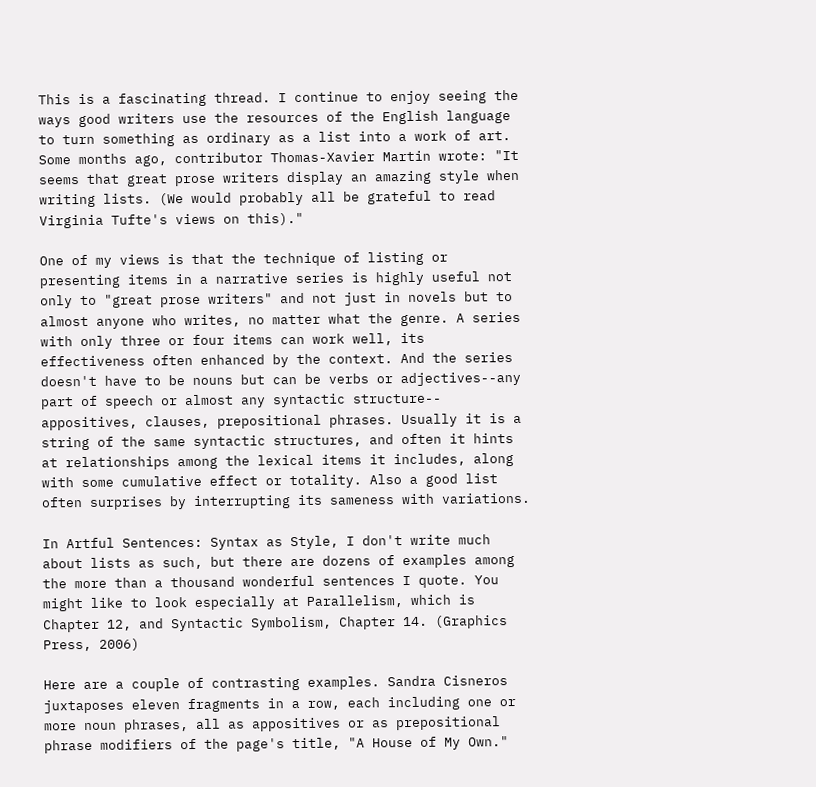This is a fascinating thread. I continue to enjoy seeing the ways good writers use the resources of the English language to turn something as ordinary as a list into a work of art. Some months ago, contributor Thomas-Xavier Martin wrote: "It seems that great prose writers display an amazing style when writing lists. (We would probably all be grateful to read Virginia Tufte's views on this)."

One of my views is that the technique of listing or presenting items in a narrative series is highly useful not only to "great prose writers" and not just in novels but to almost anyone who writes, no matter what the genre. A series with only three or four items can work well, its effectiveness often enhanced by the context. And the series doesn't have to be nouns but can be verbs or adjectives--any part of speech or almost any syntactic structure-- appositives, clauses, prepositional phrases. Usually it is a string of the same syntactic structures, and often it hints at relationships among the lexical items it includes, along with some cumulative effect or totality. Also a good list often surprises by interrupting its sameness with variations.

In Artful Sentences: Syntax as Style, I don't write much about lists as such, but there are dozens of examples among the more than a thousand wonderful sentences I quote. You might like to look especially at Parallelism, which is Chapter 12, and Syntactic Symbolism, Chapter 14. (Graphics Press, 2006)

Here are a couple of contrasting examples. Sandra Cisneros juxtaposes eleven fragments in a row, each including one or more noun phrases, all as appositives or as prepositional phrase modifiers of the page's title, "A House of My Own."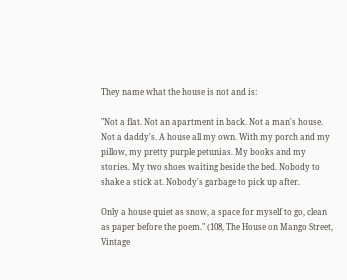They name what the house is not and is:

"Not a flat. Not an apartment in back. Not a man's house. Not a daddy's. A house all my own. With my porch and my pillow, my pretty purple petunias. My books and my stories. My two shoes waiting beside the bed. Nobody to shake a stick at. Nobody's garbage to pick up after.

Only a house quiet as snow, a space for myself to go, clean as paper before the poem." (108, The House on Mango Street, Vintage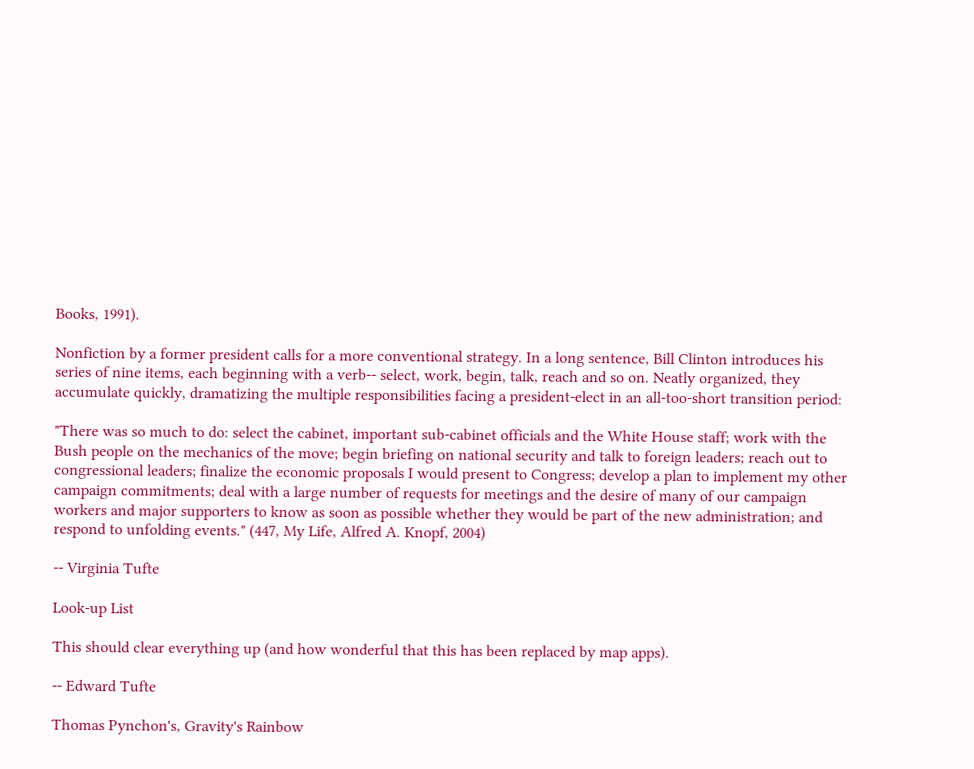Books, 1991).

Nonfiction by a former president calls for a more conventional strategy. In a long sentence, Bill Clinton introduces his series of nine items, each beginning with a verb-- select, work, begin, talk, reach and so on. Neatly organized, they accumulate quickly, dramatizing the multiple responsibilities facing a president-elect in an all-too-short transition period:

"There was so much to do: select the cabinet, important sub-cabinet officials and the White House staff; work with the Bush people on the mechanics of the move; begin briefing on national security and talk to foreign leaders; reach out to congressional leaders; finalize the economic proposals I would present to Congress; develop a plan to implement my other campaign commitments; deal with a large number of requests for meetings and the desire of many of our campaign workers and major supporters to know as soon as possible whether they would be part of the new administration; and respond to unfolding events." (447, My Life, Alfred A. Knopf, 2004)

-- Virginia Tufte

Look-up List

This should clear everything up (and how wonderful that this has been replaced by map apps).

-- Edward Tufte

Thomas Pynchon's, Gravity's Rainbow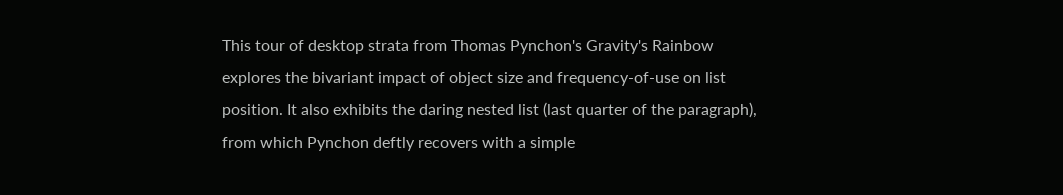This tour of desktop strata from Thomas Pynchon's Gravity's Rainbow explores the bivariant impact of object size and frequency-of-use on list position. It also exhibits the daring nested list (last quarter of the paragraph), from which Pynchon deftly recovers with a simple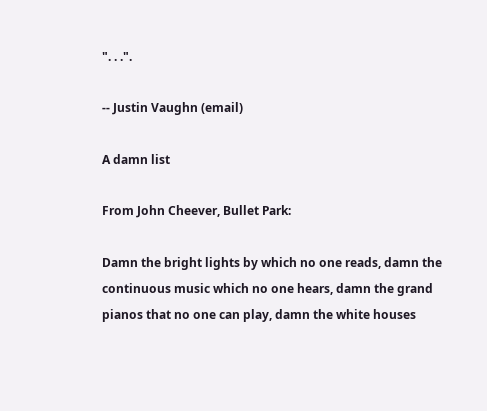". . .".

-- Justin Vaughn (email)

A damn list

From John Cheever, Bullet Park:

Damn the bright lights by which no one reads, damn the continuous music which no one hears, damn the grand pianos that no one can play, damn the white houses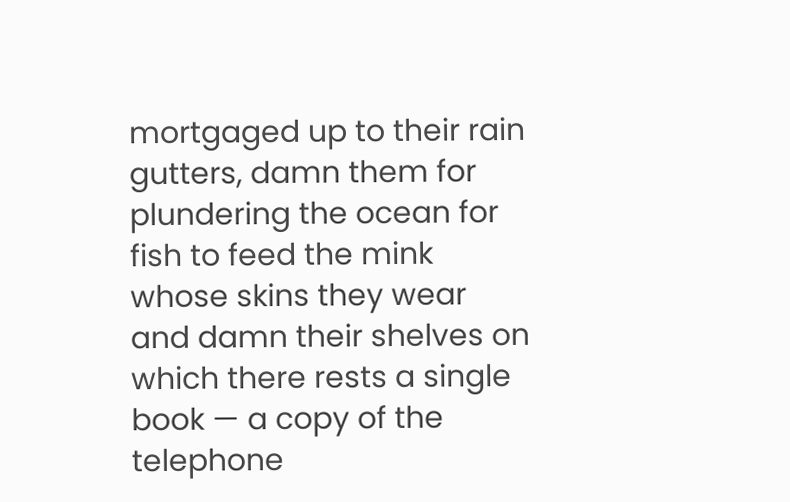mortgaged up to their rain gutters, damn them for plundering the ocean for fish to feed the mink whose skins they wear and damn their shelves on which there rests a single book — a copy of the telephone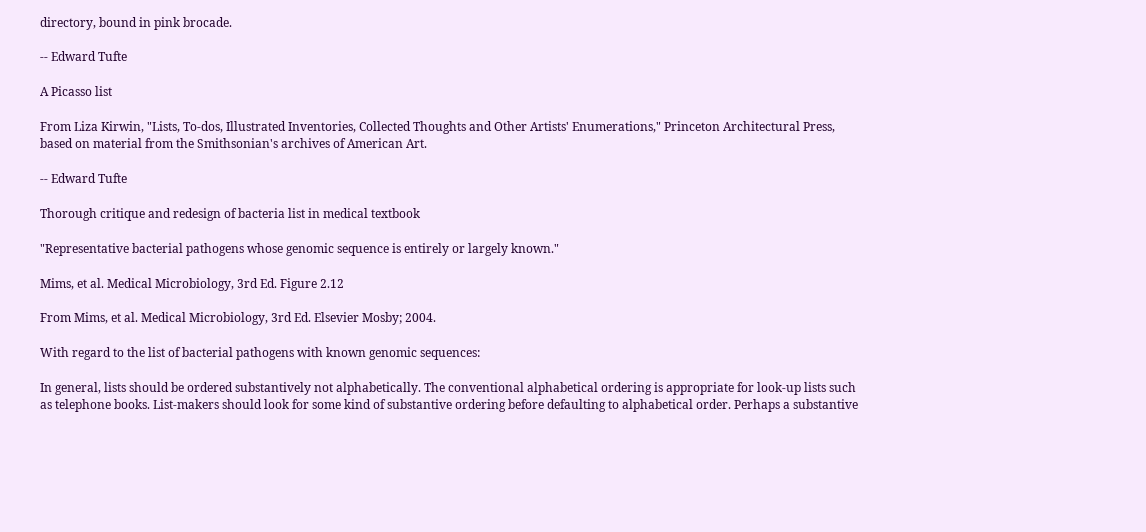directory, bound in pink brocade.

-- Edward Tufte

A Picasso list

From Liza Kirwin, "Lists, To-dos, Illustrated Inventories, Collected Thoughts and Other Artists' Enumerations," Princeton Architectural Press,
based on material from the Smithsonian's archives of American Art.

-- Edward Tufte

Thorough critique and redesign of bacteria list in medical textbook

"Representative bacterial pathogens whose genomic sequence is entirely or largely known."

Mims, et al. Medical Microbiology, 3rd Ed. Figure 2.12

From Mims, et al. Medical Microbiology, 3rd Ed. Elsevier Mosby; 2004.

With regard to the list of bacterial pathogens with known genomic sequences:

In general, lists should be ordered substantively not alphabetically. The conventional alphabetical ordering is appropriate for look-up lists such as telephone books. List-makers should look for some kind of substantive ordering before defaulting to alphabetical order. Perhaps a substantive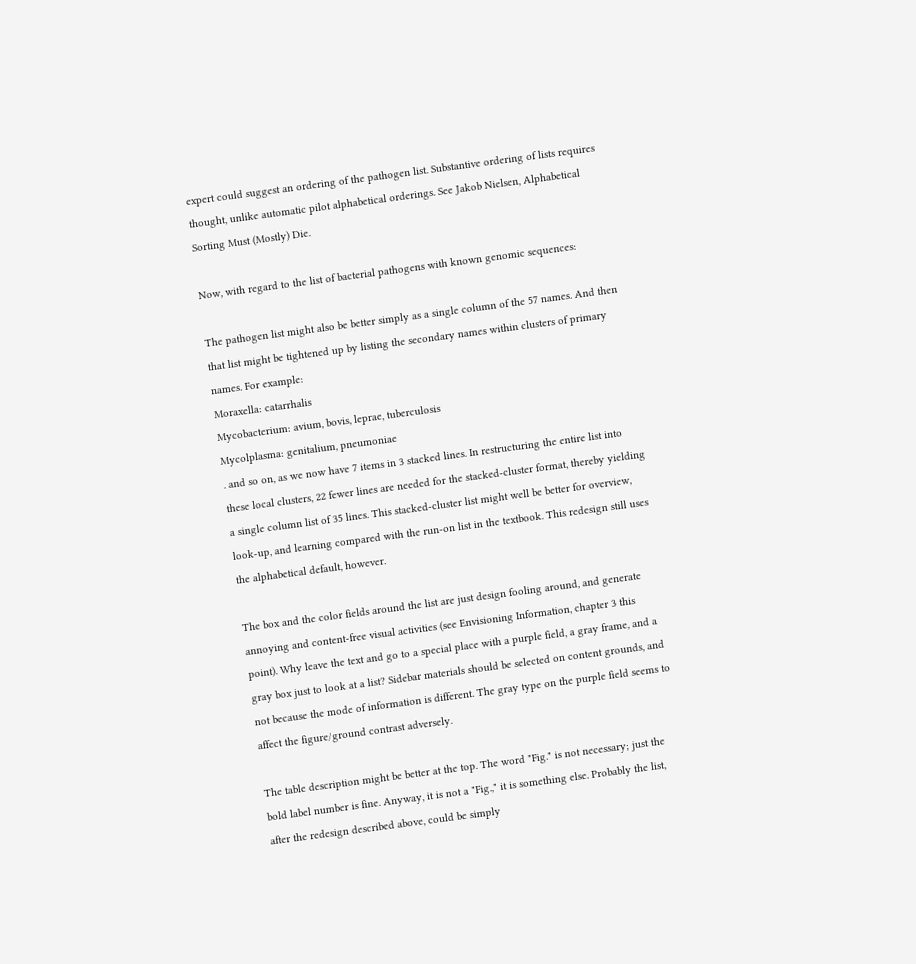expert could suggest an ordering of the pathogen list. Substantive ordering of lists requires thought, unlike automatic pilot alphabetical orderings. See Jakob Nielsen, Alphabetical Sorting Must (Mostly) Die.

Now, with regard to the list of bacterial pathogens with known genomic sequences:

The pathogen list might also be better simply as a single column of the 57 names. And then that list might be tightened up by listing the secondary names within clusters of primary names. For example:
Moraxella: catarrhalis
Mycobacterium: avium, bovis, leprae, tuberculosis
Mycolplasma: genitalium, pneumoniae
. and so on, as we now have 7 items in 3 stacked lines. In restructuring the entire list into these local clusters, 22 fewer lines are needed for the stacked-cluster format, thereby yielding a single column list of 35 lines. This stacked-cluster list might well be better for overview, look-up, and learning compared with the run-on list in the textbook. This redesign still uses the alphabetical default, however.

The box and the color fields around the list are just design fooling around, and generate annoying and content-free visual activities (see Envisioning Information, chapter 3 this point). Why leave the text and go to a special place with a purple field, a gray frame, and a gray box just to look at a list? Sidebar materials should be selected on content grounds, and not because the mode of information is different. The gray type on the purple field seems to affect the figure/ground contrast adversely.

The table description might be better at the top. The word "Fig." is not necessary; just the bold label number is fine. Anyway, it is not a "Fig.," it is something else. Probably the list, after the redesign described above, could be simply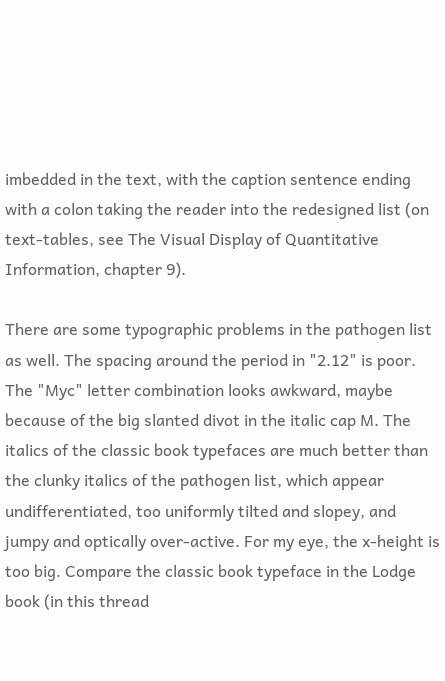imbedded in the text, with the caption sentence ending with a colon taking the reader into the redesigned list (on text-tables, see The Visual Display of Quantitative Information, chapter 9).

There are some typographic problems in the pathogen list as well. The spacing around the period in "2.12" is poor. The "Myc" letter combination looks awkward, maybe because of the big slanted divot in the italic cap M. The italics of the classic book typefaces are much better than the clunky italics of the pathogen list, which appear undifferentiated, too uniformly tilted and slopey, and jumpy and optically over-active. For my eye, the x-height is too big. Compare the classic book typeface in the Lodge book (in this thread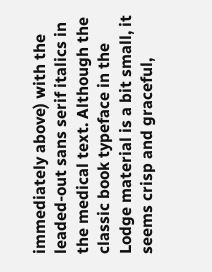immediately above) with the leaded-out sans serif italics in the medical text. Although the classic book typeface in the Lodge material is a bit small, it seems crisp and graceful,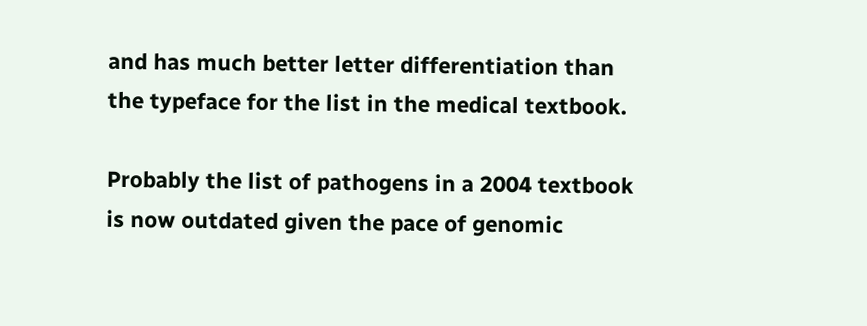and has much better letter differentiation than the typeface for the list in the medical textbook.

Probably the list of pathogens in a 2004 textbook is now outdated given the pace of genomic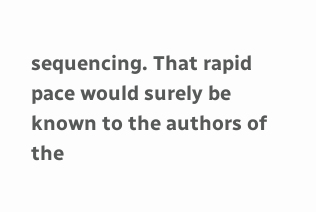sequencing. That rapid pace would surely be known to the authors of the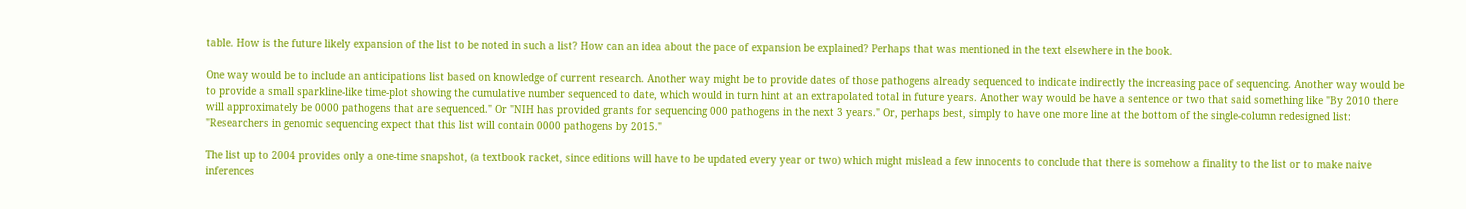table. How is the future likely expansion of the list to be noted in such a list? How can an idea about the pace of expansion be explained? Perhaps that was mentioned in the text elsewhere in the book.

One way would be to include an anticipations list based on knowledge of current research. Another way might be to provide dates of those pathogens already sequenced to indicate indirectly the increasing pace of sequencing. Another way would be to provide a small sparkline-like time-plot showing the cumulative number sequenced to date, which would in turn hint at an extrapolated total in future years. Another way would be have a sentence or two that said something like "By 2010 there will approximately be 0000 pathogens that are sequenced." Or "NIH has provided grants for sequencing 000 pathogens in the next 3 years." Or, perhaps best, simply to have one more line at the bottom of the single-column redesigned list: "Researchers in genomic sequencing expect that this list will contain 0000 pathogens by 2015."

The list up to 2004 provides only a one-time snapshot, (a textbook racket, since editions will have to be updated every year or two) which might mislead a few innocents to conclude that there is somehow a finality to the list or to make naive inferences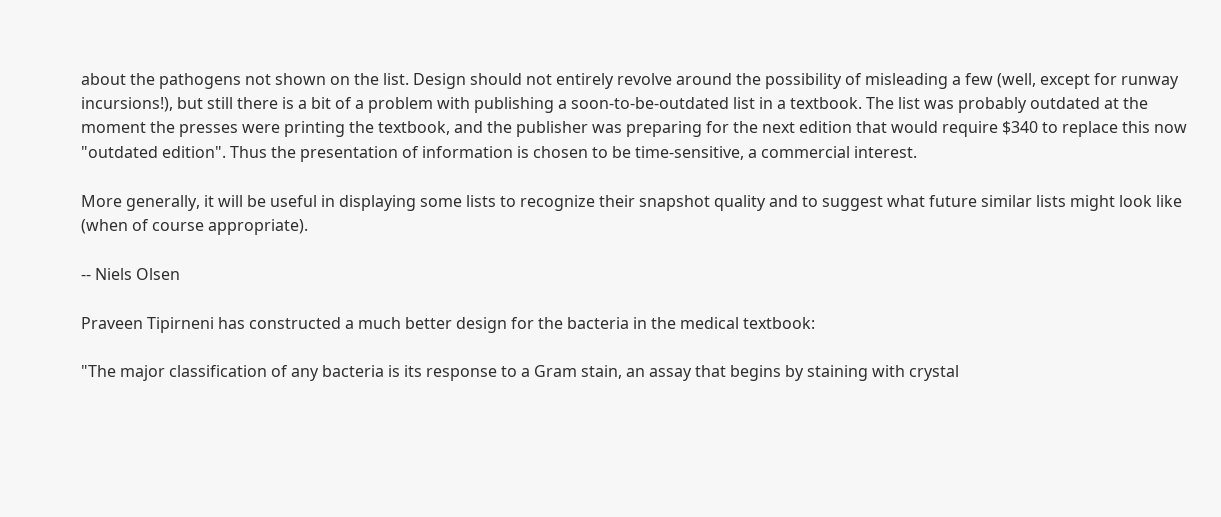about the pathogens not shown on the list. Design should not entirely revolve around the possibility of misleading a few (well, except for runway incursions!), but still there is a bit of a problem with publishing a soon-to-be-outdated list in a textbook. The list was probably outdated at the moment the presses were printing the textbook, and the publisher was preparing for the next edition that would require $340 to replace this now "outdated edition". Thus the presentation of information is chosen to be time-sensitive, a commercial interest.

More generally, it will be useful in displaying some lists to recognize their snapshot quality and to suggest what future similar lists might look like (when of course appropriate).

-- Niels Olsen

Praveen Tipirneni has constructed a much better design for the bacteria in the medical textbook:

"The major classification of any bacteria is its response to a Gram stain, an assay that begins by staining with crystal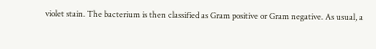violet stain. The bacterium is then classified as Gram positive or Gram negative. As usual, a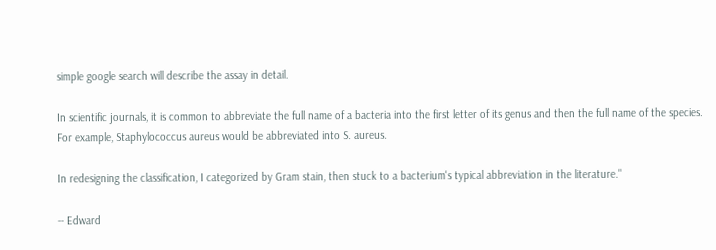simple google search will describe the assay in detail.

In scientific journals, it is common to abbreviate the full name of a bacteria into the first letter of its genus and then the full name of the species. For example, Staphylococcus aureus would be abbreviated into S. aureus.

In redesigning the classification, I categorized by Gram stain, then stuck to a bacterium's typical abbreviation in the literature."

-- Edward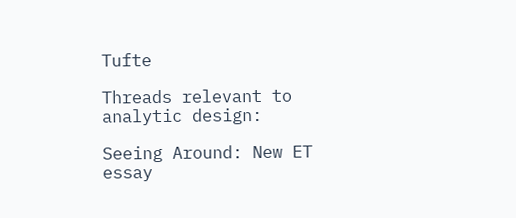Tufte

Threads relevant to analytic design:

Seeing Around: New ET essay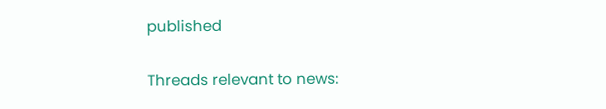published

Threads relevant to news: